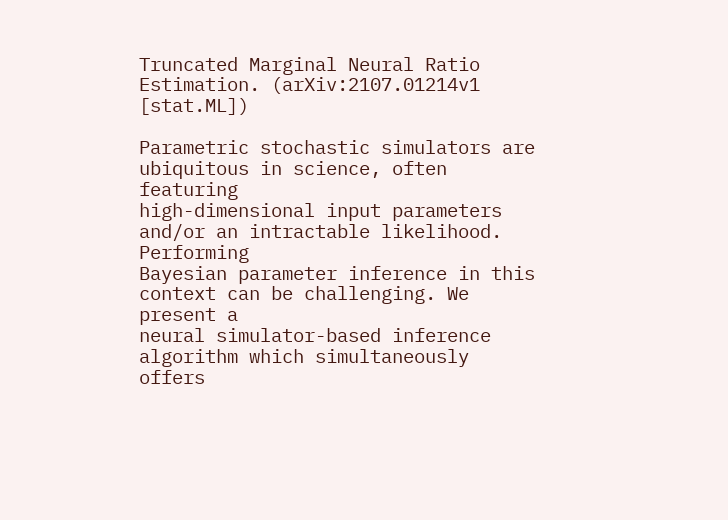Truncated Marginal Neural Ratio Estimation. (arXiv:2107.01214v1 [stat.ML])

Parametric stochastic simulators are ubiquitous in science, often featuring
high-dimensional input parameters and/or an intractable likelihood. Performing
Bayesian parameter inference in this context can be challenging. We present a
neural simulator-based inference algorithm which simultaneously offers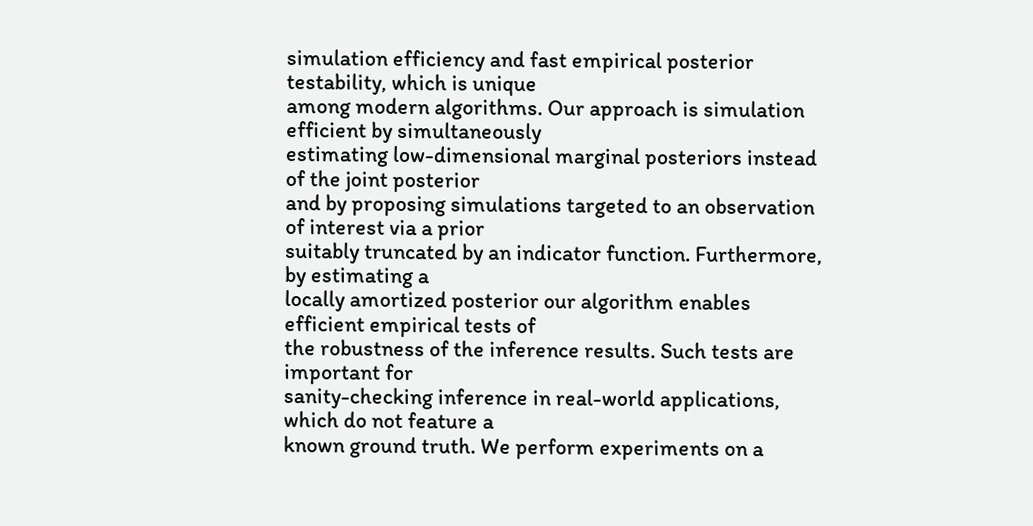simulation efficiency and fast empirical posterior testability, which is unique
among modern algorithms. Our approach is simulation efficient by simultaneously
estimating low-dimensional marginal posteriors instead of the joint posterior
and by proposing simulations targeted to an observation of interest via a prior
suitably truncated by an indicator function. Furthermore, by estimating a
locally amortized posterior our algorithm enables efficient empirical tests of
the robustness of the inference results. Such tests are important for
sanity-checking inference in real-world applications, which do not feature a
known ground truth. We perform experiments on a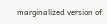marginalized version of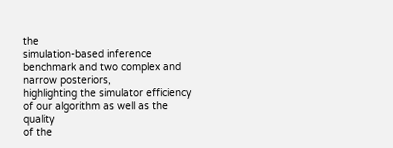the
simulation-based inference benchmark and two complex and narrow posteriors,
highlighting the simulator efficiency of our algorithm as well as the quality
of the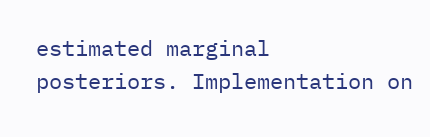estimated marginal posteriors. Implementation on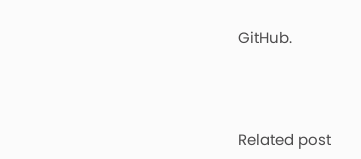GitHub.



Related post